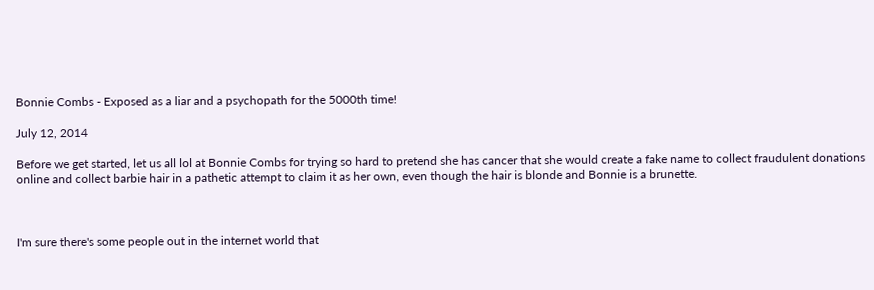Bonnie Combs - Exposed as a liar and a psychopath for the 5000th time!

July 12, 2014

Before we get started, let us all lol at Bonnie Combs for trying so hard to pretend she has cancer that she would create a fake name to collect fraudulent donations online and collect barbie hair in a pathetic attempt to claim it as her own, even though the hair is blonde and Bonnie is a brunette.



I'm sure there's some people out in the internet world that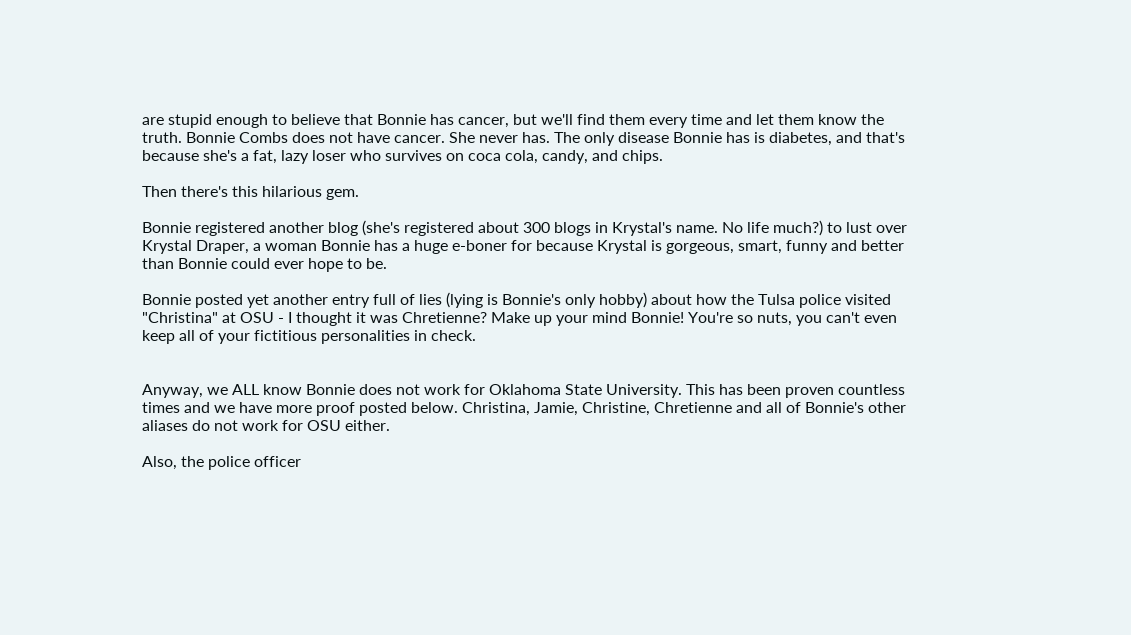are stupid enough to believe that Bonnie has cancer, but we'll find them every time and let them know the truth. Bonnie Combs does not have cancer. She never has. The only disease Bonnie has is diabetes, and that's because she's a fat, lazy loser who survives on coca cola, candy, and chips.

Then there's this hilarious gem.

Bonnie registered another blog (she's registered about 300 blogs in Krystal's name. No life much?) to lust over Krystal Draper, a woman Bonnie has a huge e-boner for because Krystal is gorgeous, smart, funny and better than Bonnie could ever hope to be.

Bonnie posted yet another entry full of lies (lying is Bonnie's only hobby) about how the Tulsa police visited "Christina" at OSU - I thought it was Chretienne? Make up your mind Bonnie! You're so nuts, you can't even keep all of your fictitious personalities in check.


Anyway, we ALL know Bonnie does not work for Oklahoma State University. This has been proven countless times and we have more proof posted below. Christina, Jamie, Christine, Chretienne and all of Bonnie's other aliases do not work for OSU either.

Also, the police officer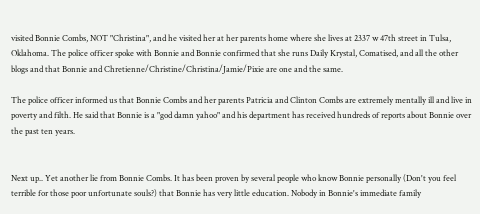visited Bonnie Combs, NOT "Christina", and he visited her at her parents home where she lives at 2337 w 47th street in Tulsa, Oklahoma. The police officer spoke with Bonnie and Bonnie confirmed that she runs Daily Krystal, Comatised, and all the other blogs and that Bonnie and Chretienne/Christine/Christina/Jamie/Pixie are one and the same.

The police officer informed us that Bonnie Combs and her parents Patricia and Clinton Combs are extremely mentally ill and live in poverty and filth. He said that Bonnie is a "god damn yahoo" and his department has received hundreds of reports about Bonnie over the past ten years.


Next up.. Yet another lie from Bonnie Combs. It has been proven by several people who know Bonnie personally (Don't you feel terrible for those poor unfortunate souls?) that Bonnie has very little education. Nobody in Bonnie's immediate family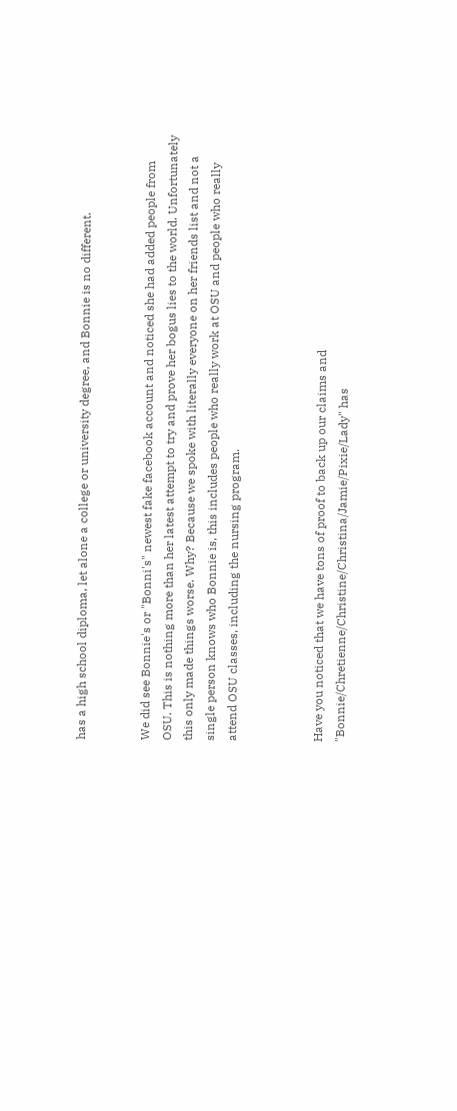has a high school diploma, let alone a college or university degree, and Bonnie is no different.


We did see Bonnie's or "Bonni's" newest fake facebook account and noticed she had added people from OSU. This is nothing more than her latest attempt to try and prove her bogus lies to the world. Unfortunately this only made things worse. Why? Because we spoke with literally everyone on her friends list and not a single person knows who Bonnie is, this includes people who really work at OSU and people who really attend OSU classes, including the nursing program.



Have you noticed that we have tons of proof to back up our claims and "Bonnie/Chretienne/Christine/Christina/Jamie/Pixie/Lady" has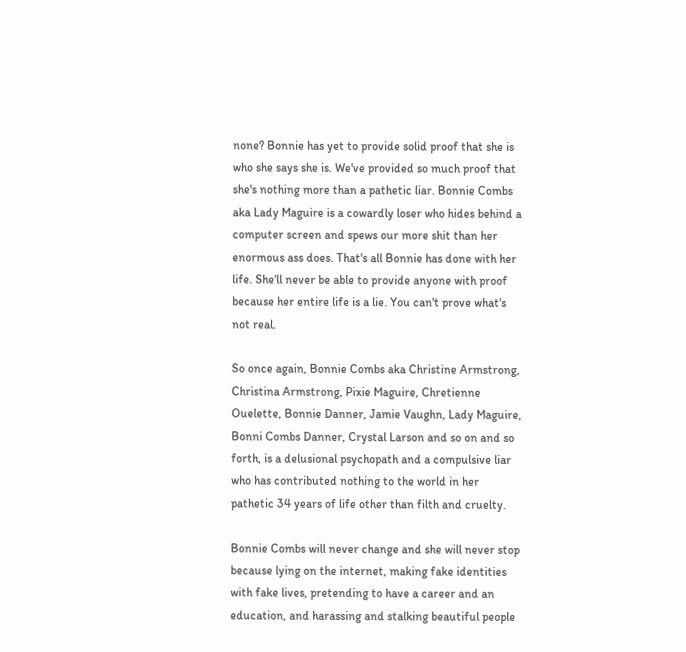none? Bonnie has yet to provide solid proof that she is who she says she is. We've provided so much proof that she's nothing more than a pathetic liar. Bonnie Combs aka Lady Maguire is a cowardly loser who hides behind a computer screen and spews our more shit than her enormous ass does. That's all Bonnie has done with her life. She'll never be able to provide anyone with proof because her entire life is a lie. You can't prove what's not real.

So once again, Bonnie Combs aka Christine Armstrong, Christina Armstrong, Pixie Maguire, Chretienne Ouelette, Bonnie Danner, Jamie Vaughn, Lady Maguire, Bonni Combs Danner, Crystal Larson and so on and so forth, is a delusional psychopath and a compulsive liar who has contributed nothing to the world in her pathetic 34 years of life other than filth and cruelty.

Bonnie Combs will never change and she will never stop because lying on the internet, making fake identities with fake lives, pretending to have a career and an education, and harassing and stalking beautiful people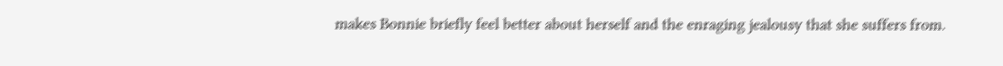makes Bonnie briefly feel better about herself and the enraging jealousy that she suffers from.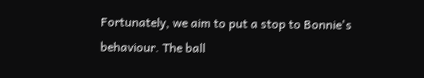Fortunately, we aim to put a stop to Bonnie's behaviour. The ball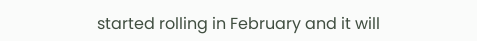started rolling in February and it will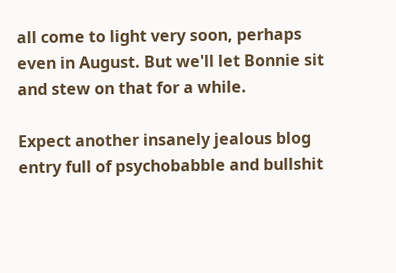all come to light very soon, perhaps even in August. But we'll let Bonnie sit and stew on that for a while.

Expect another insanely jealous blog entry full of psychobabble and bullshit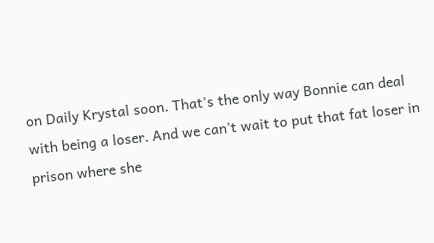on Daily Krystal soon. That's the only way Bonnie can deal with being a loser. And we can't wait to put that fat loser in prison where she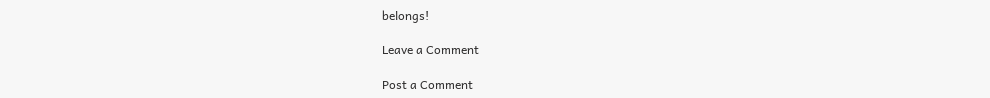belongs!

Leave a Comment

Post a Comment